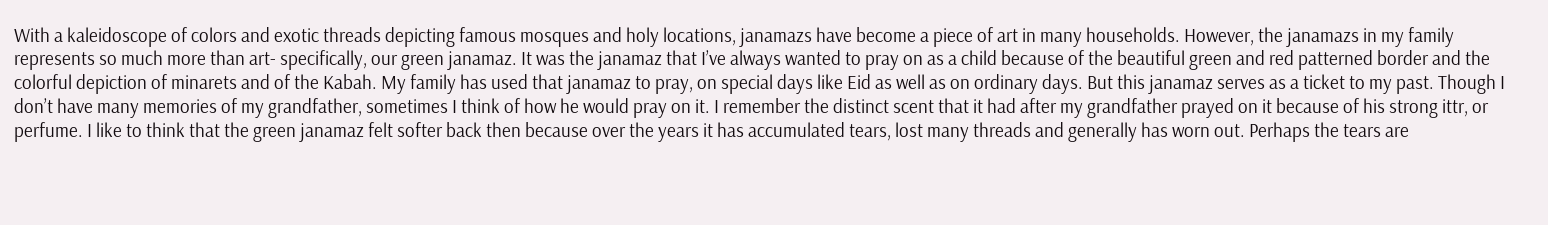With a kaleidoscope of colors and exotic threads depicting famous mosques and holy locations, janamazs have become a piece of art in many households. However, the janamazs in my family represents so much more than art- specifically, our green janamaz. It was the janamaz that I’ve always wanted to pray on as a child because of the beautiful green and red patterned border and the colorful depiction of minarets and of the Kabah. My family has used that janamaz to pray, on special days like Eid as well as on ordinary days. But this janamaz serves as a ticket to my past. Though I don’t have many memories of my grandfather, sometimes I think of how he would pray on it. I remember the distinct scent that it had after my grandfather prayed on it because of his strong ittr, or perfume. I like to think that the green janamaz felt softer back then because over the years it has accumulated tears, lost many threads and generally has worn out. Perhaps the tears are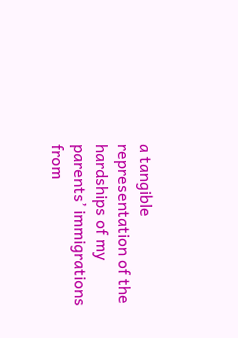a tangible representation of the hardships of my parents’ immigrations from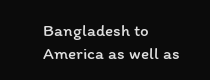Bangladesh to America as well as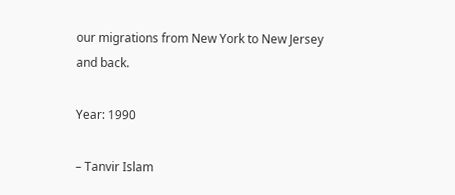our migrations from New York to New Jersey and back.

Year: 1990

– Tanvir Islam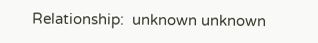Relationship:  unknown unknown